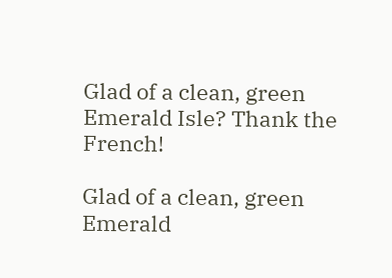Glad of a clean, green Emerald Isle? Thank the French!

Glad of a clean, green Emerald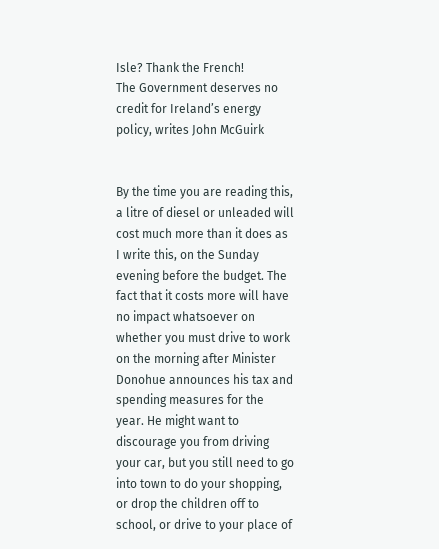Isle? Thank the French!
The Government deserves no credit for Ireland’s energy policy, writes John McGuirk


By the time you are reading this, a litre of diesel or unleaded will cost much more than it does as I write this, on the Sunday evening before the budget. The fact that it costs more will have no impact whatsoever on whether you must drive to work on the morning after Minister Donohue announces his tax and spending measures for the year. He might want to discourage you from driving your car, but you still need to go into town to do your shopping, or drop the children off to school, or drive to your place of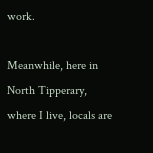work.

Meanwhile, here in North Tipperary, where I live, locals are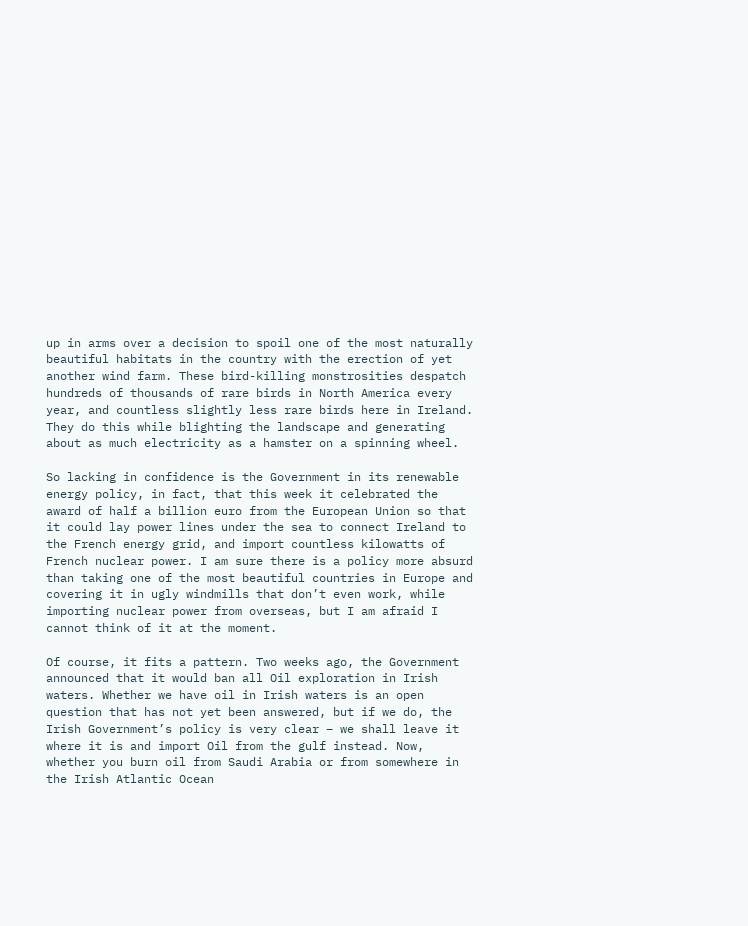up in arms over a decision to spoil one of the most naturally beautiful habitats in the country with the erection of yet another wind farm. These bird-killing monstrosities despatch hundreds of thousands of rare birds in North America every year, and countless slightly less rare birds here in Ireland. They do this while blighting the landscape and generating about as much electricity as a hamster on a spinning wheel.

So lacking in confidence is the Government in its renewable energy policy, in fact, that this week it celebrated the award of half a billion euro from the European Union so that it could lay power lines under the sea to connect Ireland to the French energy grid, and import countless kilowatts of French nuclear power. I am sure there is a policy more absurd than taking one of the most beautiful countries in Europe and covering it in ugly windmills that don’t even work, while importing nuclear power from overseas, but I am afraid I cannot think of it at the moment.

Of course, it fits a pattern. Two weeks ago, the Government announced that it would ban all Oil exploration in Irish waters. Whether we have oil in Irish waters is an open question that has not yet been answered, but if we do, the Irish Government’s policy is very clear – we shall leave it where it is and import Oil from the gulf instead. Now, whether you burn oil from Saudi Arabia or from somewhere in the Irish Atlantic Ocean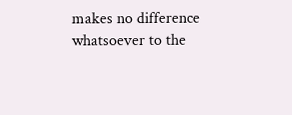makes no difference whatsoever to the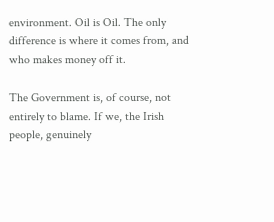environment. Oil is Oil. The only difference is where it comes from, and who makes money off it.

The Government is, of course, not entirely to blame. If we, the Irish people, genuinely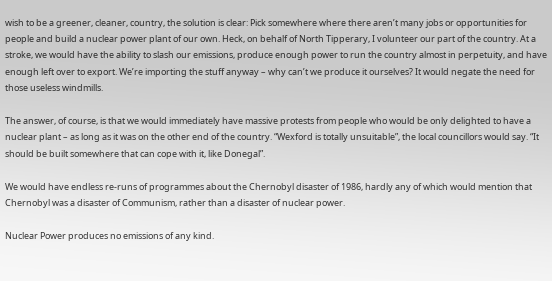wish to be a greener, cleaner, country, the solution is clear: Pick somewhere where there aren’t many jobs or opportunities for people and build a nuclear power plant of our own. Heck, on behalf of North Tipperary, I volunteer our part of the country. At a stroke, we would have the ability to slash our emissions, produce enough power to run the country almost in perpetuity, and have enough left over to export. We’re importing the stuff anyway – why can’t we produce it ourselves? It would negate the need for those useless windmills.

The answer, of course, is that we would immediately have massive protests from people who would be only delighted to have a nuclear plant – as long as it was on the other end of the country. “Wexford is totally unsuitable”, the local councillors would say. “It should be built somewhere that can cope with it, like Donegal”.

We would have endless re-runs of programmes about the Chernobyl disaster of 1986, hardly any of which would mention that Chernobyl was a disaster of Communism, rather than a disaster of nuclear power.

Nuclear Power produces no emissions of any kind.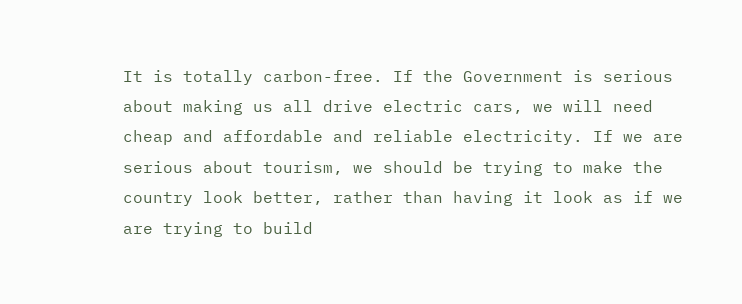It is totally carbon-free. If the Government is serious about making us all drive electric cars, we will need cheap and affordable and reliable electricity. If we are serious about tourism, we should be trying to make the country look better, rather than having it look as if we are trying to build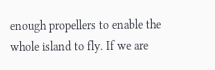enough propellers to enable the whole island to fly. If we are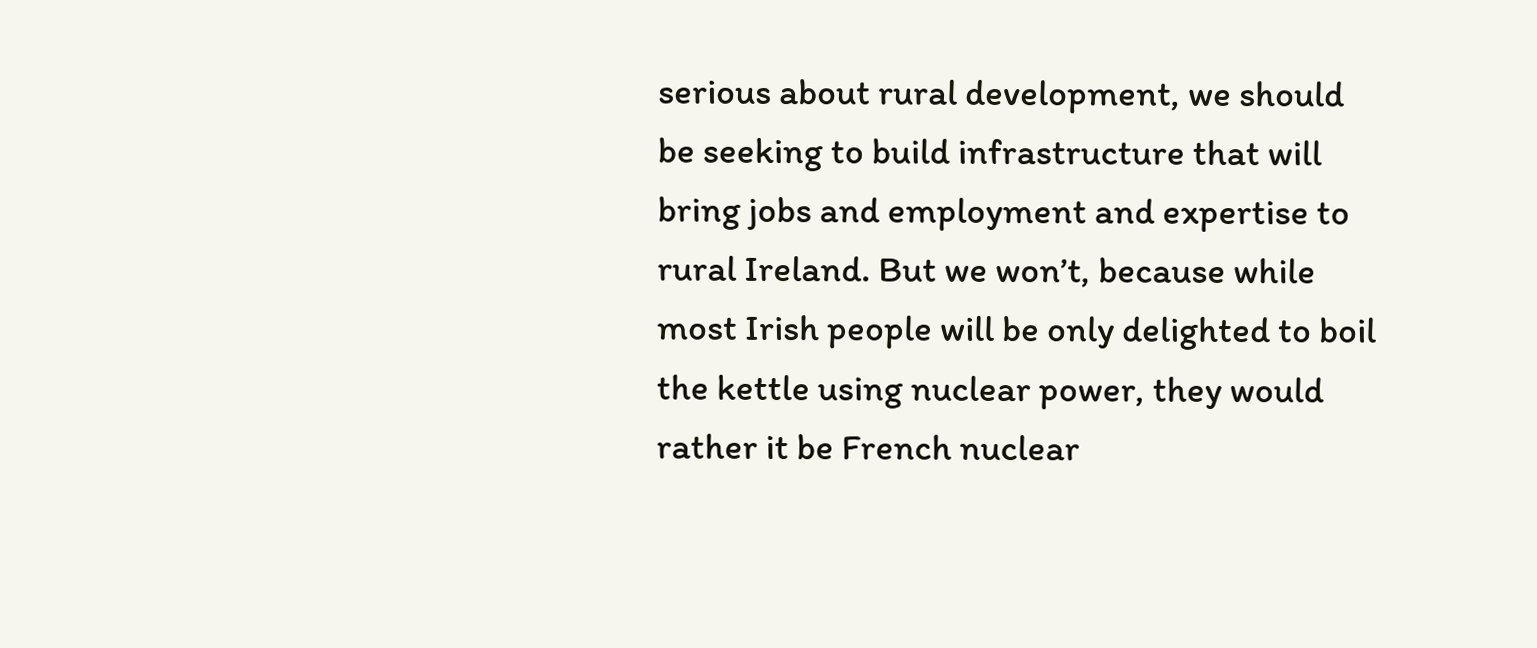serious about rural development, we should be seeking to build infrastructure that will bring jobs and employment and expertise to rural Ireland. But we won’t, because while most Irish people will be only delighted to boil the kettle using nuclear power, they would rather it be French nuclear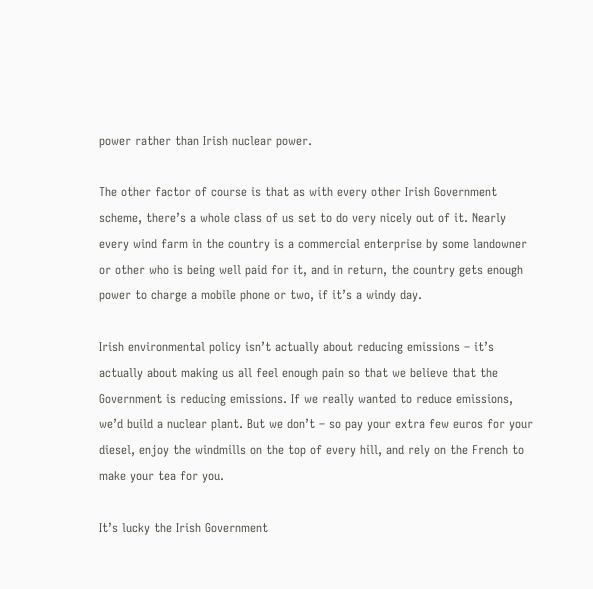power rather than Irish nuclear power.

The other factor of course is that as with every other Irish Government scheme, there’s a whole class of us set to do very nicely out of it. Nearly every wind farm in the country is a commercial enterprise by some landowner or other who is being well paid for it, and in return, the country gets enough power to charge a mobile phone or two, if it’s a windy day.

Irish environmental policy isn’t actually about reducing emissions – it’s actually about making us all feel enough pain so that we believe that the Government is reducing emissions. If we really wanted to reduce emissions, we’d build a nuclear plant. But we don’t – so pay your extra few euros for your diesel, enjoy the windmills on the top of every hill, and rely on the French to make your tea for you.

It’s lucky the Irish Government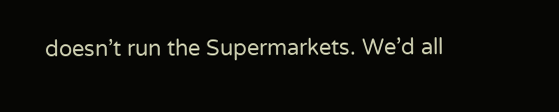doesn’t run the Supermarkets. We’d all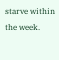starve within the week.